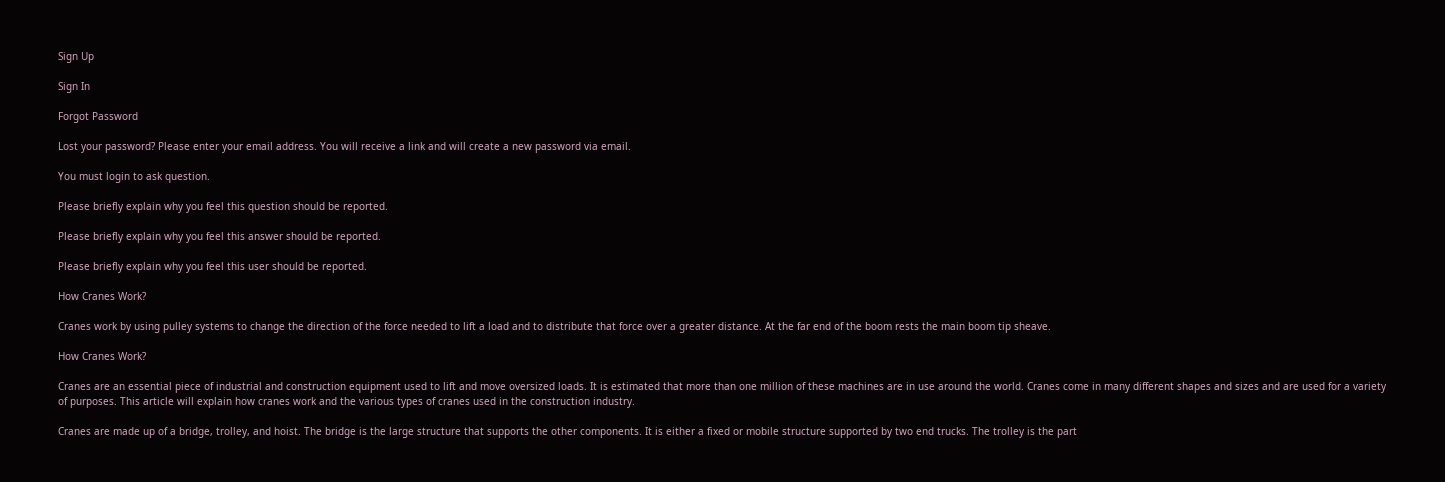Sign Up

Sign In

Forgot Password

Lost your password? Please enter your email address. You will receive a link and will create a new password via email.

You must login to ask question.

Please briefly explain why you feel this question should be reported.

Please briefly explain why you feel this answer should be reported.

Please briefly explain why you feel this user should be reported.

How Cranes Work?

Cranes work by using pulley systems to change the direction of the force needed to lift a load and to distribute that force over a greater distance. At the far end of the boom rests the main boom tip sheave.

How Cranes Work?

Cranes are an essential piece of industrial and construction equipment used to lift and move oversized loads. It is estimated that more than one million of these machines are in use around the world. Cranes come in many different shapes and sizes and are used for a variety of purposes. This article will explain how cranes work and the various types of cranes used in the construction industry.

Cranes are made up of a bridge, trolley, and hoist. The bridge is the large structure that supports the other components. It is either a fixed or mobile structure supported by two end trucks. The trolley is the part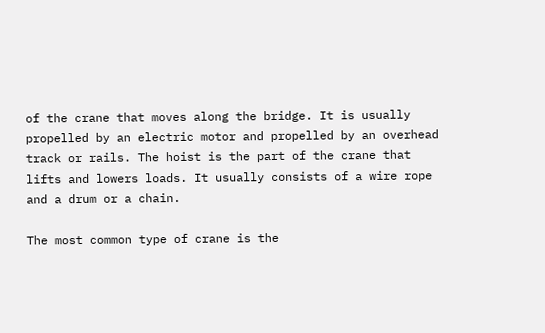of the crane that moves along the bridge. It is usually propelled by an electric motor and propelled by an overhead track or rails. The hoist is the part of the crane that lifts and lowers loads. It usually consists of a wire rope and a drum or a chain.

The most common type of crane is the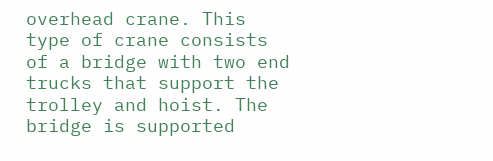overhead crane. This type of crane consists of a bridge with two end trucks that support the trolley and hoist. The bridge is supported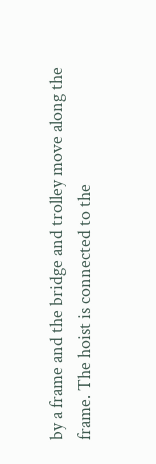by a frame and the bridge and trolley move along the frame. The hoist is connected to the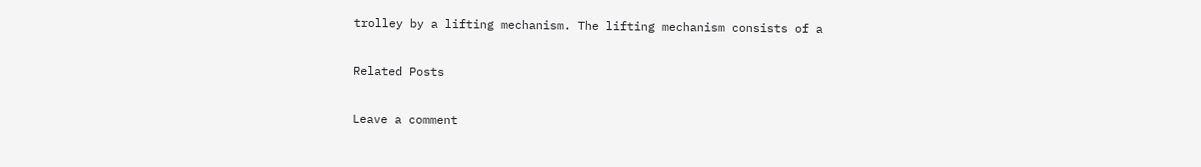trolley by a lifting mechanism. The lifting mechanism consists of a

Related Posts

Leave a comment